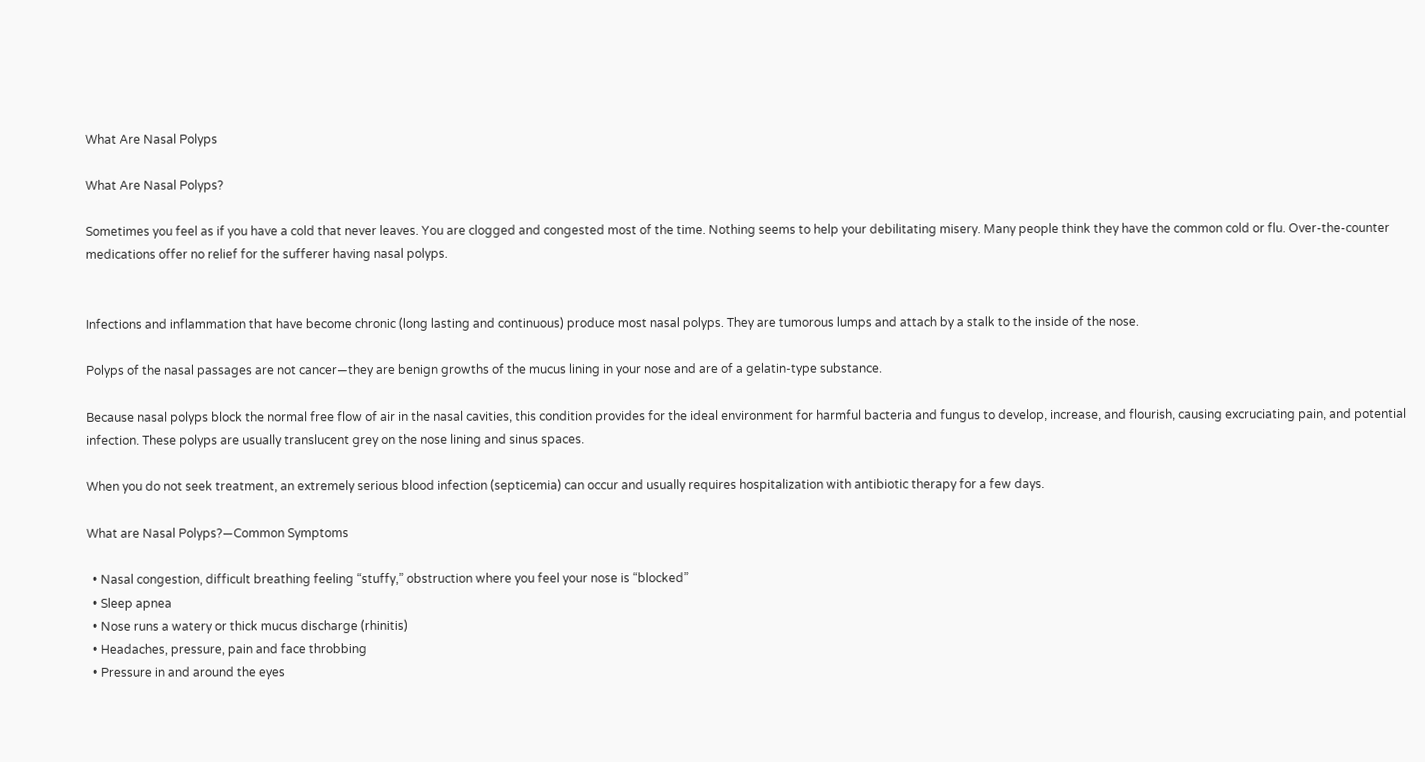What Are Nasal Polyps

What Are Nasal Polyps?

Sometimes you feel as if you have a cold that never leaves. You are clogged and congested most of the time. Nothing seems to help your debilitating misery. Many people think they have the common cold or flu. Over-the-counter medications offer no relief for the sufferer having nasal polyps.


Infections and inflammation that have become chronic (long lasting and continuous) produce most nasal polyps. They are tumorous lumps and attach by a stalk to the inside of the nose.

Polyps of the nasal passages are not cancer—they are benign growths of the mucus lining in your nose and are of a gelatin-type substance.

Because nasal polyps block the normal free flow of air in the nasal cavities, this condition provides for the ideal environment for harmful bacteria and fungus to develop, increase, and flourish, causing excruciating pain, and potential infection. These polyps are usually translucent grey on the nose lining and sinus spaces.

When you do not seek treatment, an extremely serious blood infection (septicemia) can occur and usually requires hospitalization with antibiotic therapy for a few days.

What are Nasal Polyps?—Common Symptoms

  • Nasal congestion, difficult breathing feeling “stuffy,” obstruction where you feel your nose is “blocked”
  • Sleep apnea
  • Nose runs a watery or thick mucus discharge (rhinitis)
  • Headaches, pressure, pain and face throbbing
  • Pressure in and around the eyes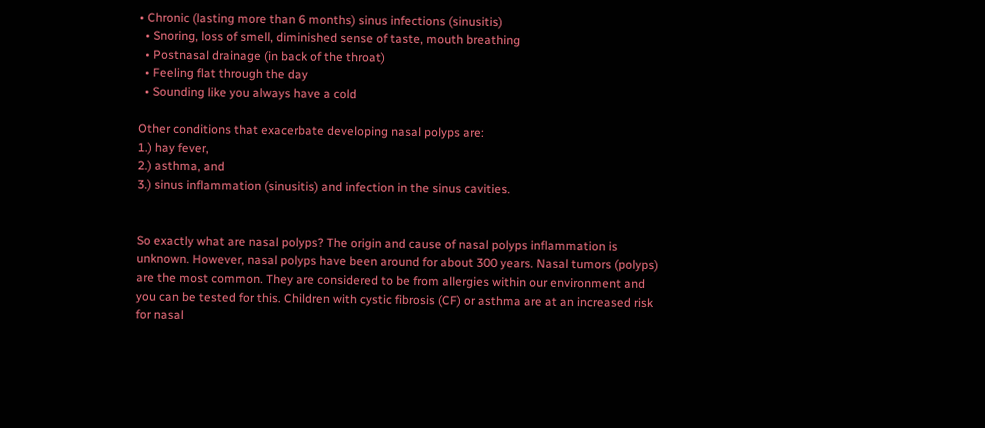• Chronic (lasting more than 6 months) sinus infections (sinusitis)
  • Snoring, loss of smell, diminished sense of taste, mouth breathing
  • Postnasal drainage (in back of the throat)
  • Feeling flat through the day
  • Sounding like you always have a cold

Other conditions that exacerbate developing nasal polyps are:
1.) hay fever,
2.) asthma, and
3.) sinus inflammation (sinusitis) and infection in the sinus cavities.


So exactly what are nasal polyps? The origin and cause of nasal polyps inflammation is unknown. However, nasal polyps have been around for about 300 years. Nasal tumors (polyps) are the most common. They are considered to be from allergies within our environment and you can be tested for this. Children with cystic fibrosis (CF) or asthma are at an increased risk for nasal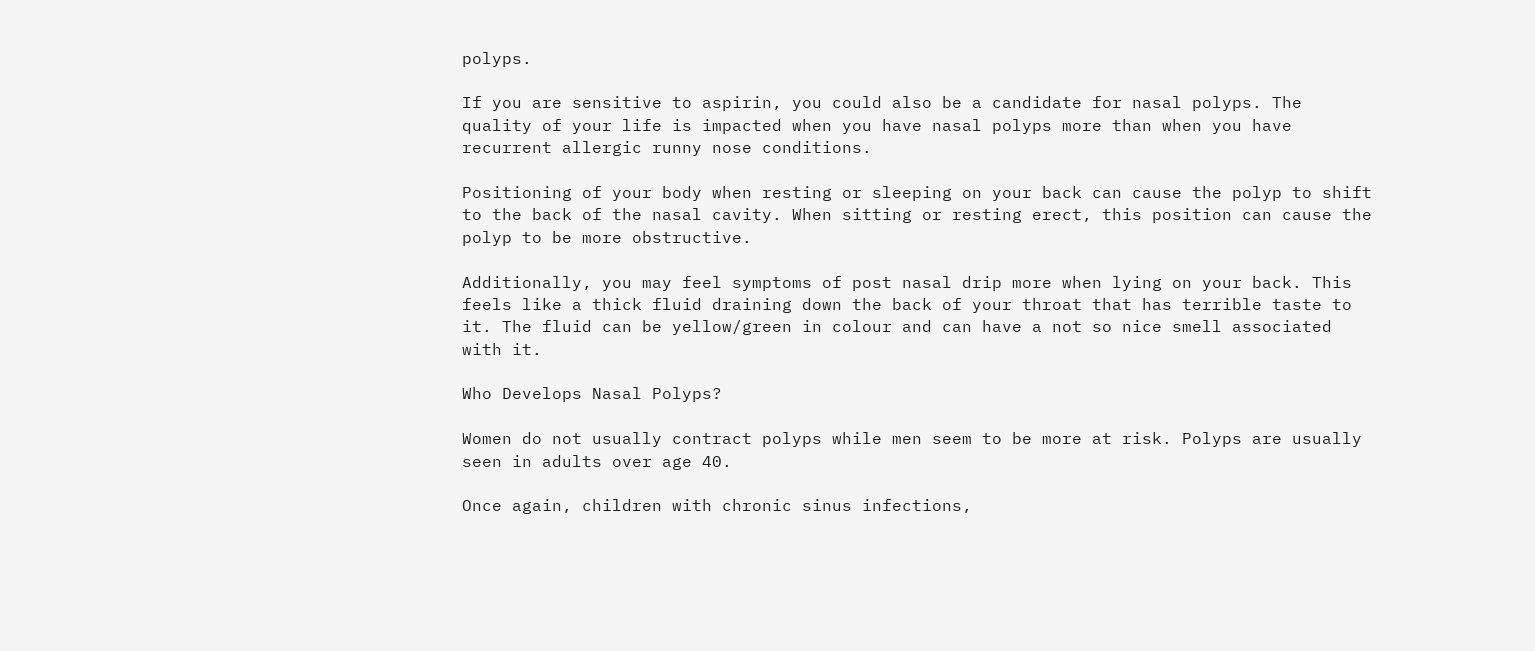polyps.

If you are sensitive to aspirin, you could also be a candidate for nasal polyps. The quality of your life is impacted when you have nasal polyps more than when you have recurrent allergic runny nose conditions.

Positioning of your body when resting or sleeping on your back can cause the polyp to shift to the back of the nasal cavity. When sitting or resting erect, this position can cause the polyp to be more obstructive.

Additionally, you may feel symptoms of post nasal drip more when lying on your back. This feels like a thick fluid draining down the back of your throat that has terrible taste to it. The fluid can be yellow/green in colour and can have a not so nice smell associated with it.

Who Develops Nasal Polyps?

Women do not usually contract polyps while men seem to be more at risk. Polyps are usually seen in adults over age 40.

Once again, children with chronic sinus infections,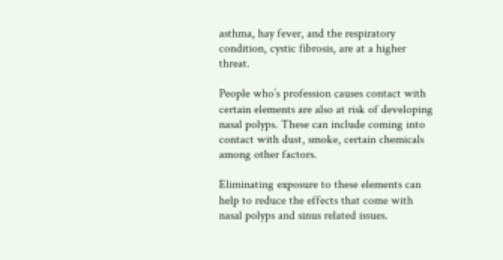asthma, hay fever, and the respiratory condition, cystic fibrosis, are at a higher threat.

People who’s profession causes contact with certain elements are also at risk of developing nasal polyps. These can include coming into contact with dust, smoke, certain chemicals among other factors.

Eliminating exposure to these elements can help to reduce the effects that come with nasal polyps and sinus related issues.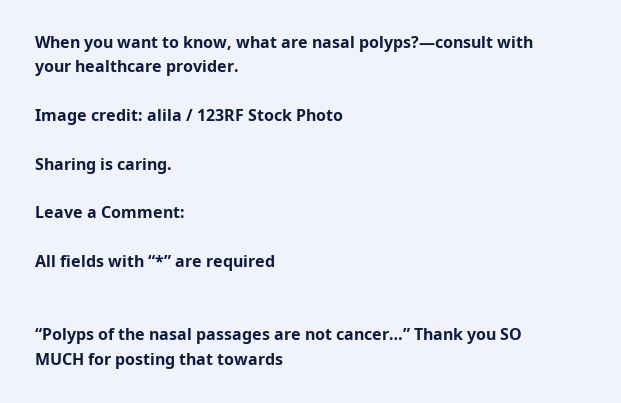When you want to know, what are nasal polyps?—consult with your healthcare provider.

Image credit: alila / 123RF Stock Photo

Sharing is caring.

Leave a Comment:

All fields with “*” are required


“Polyps of the nasal passages are not cancer…” Thank you SO MUCH for posting that towards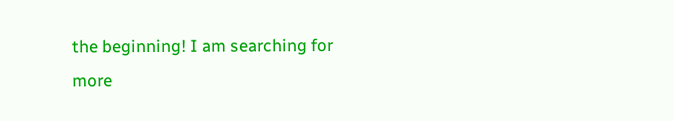the beginning! I am searching for more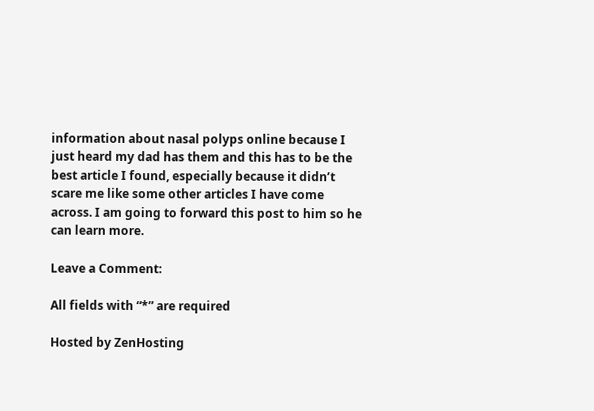information about nasal polyps online because I just heard my dad has them and this has to be the best article I found, especially because it didn’t scare me like some other articles I have come across. I am going to forward this post to him so he can learn more.

Leave a Comment:

All fields with “*” are required

Hosted by ZenHosting